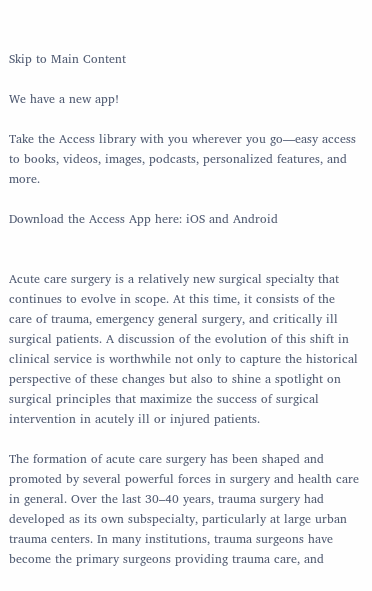Skip to Main Content

We have a new app!

Take the Access library with you wherever you go—easy access to books, videos, images, podcasts, personalized features, and more.

Download the Access App here: iOS and Android


Acute care surgery is a relatively new surgical specialty that continues to evolve in scope. At this time, it consists of the care of trauma, emergency general surgery, and critically ill surgical patients. A discussion of the evolution of this shift in clinical service is worthwhile not only to capture the historical perspective of these changes but also to shine a spotlight on surgical principles that maximize the success of surgical intervention in acutely ill or injured patients.

The formation of acute care surgery has been shaped and promoted by several powerful forces in surgery and health care in general. Over the last 30–40 years, trauma surgery had developed as its own subspecialty, particularly at large urban trauma centers. In many institutions, trauma surgeons have become the primary surgeons providing trauma care, and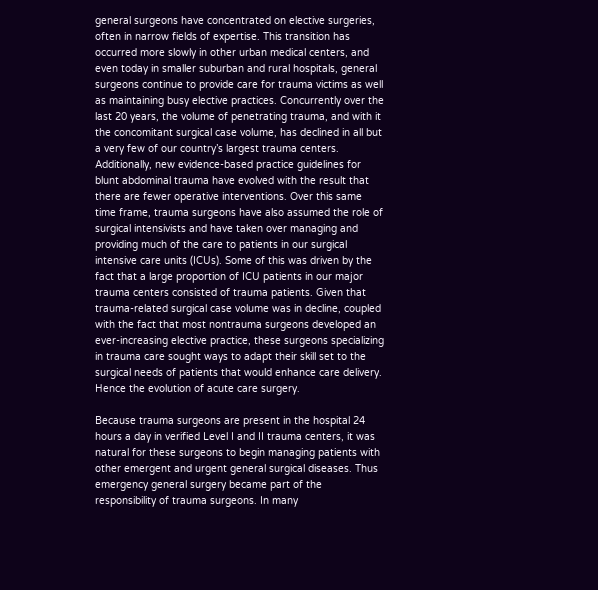general surgeons have concentrated on elective surgeries, often in narrow fields of expertise. This transition has occurred more slowly in other urban medical centers, and even today in smaller suburban and rural hospitals, general surgeons continue to provide care for trauma victims as well as maintaining busy elective practices. Concurrently over the last 20 years, the volume of penetrating trauma, and with it the concomitant surgical case volume, has declined in all but a very few of our country’s largest trauma centers. Additionally, new evidence-based practice guidelines for blunt abdominal trauma have evolved with the result that there are fewer operative interventions. Over this same time frame, trauma surgeons have also assumed the role of surgical intensivists and have taken over managing and providing much of the care to patients in our surgical intensive care units (ICUs). Some of this was driven by the fact that a large proportion of ICU patients in our major trauma centers consisted of trauma patients. Given that trauma-related surgical case volume was in decline, coupled with the fact that most nontrauma surgeons developed an ever-increasing elective practice, these surgeons specializing in trauma care sought ways to adapt their skill set to the surgical needs of patients that would enhance care delivery. Hence the evolution of acute care surgery.

Because trauma surgeons are present in the hospital 24 hours a day in verified Level I and II trauma centers, it was natural for these surgeons to begin managing patients with other emergent and urgent general surgical diseases. Thus emergency general surgery became part of the responsibility of trauma surgeons. In many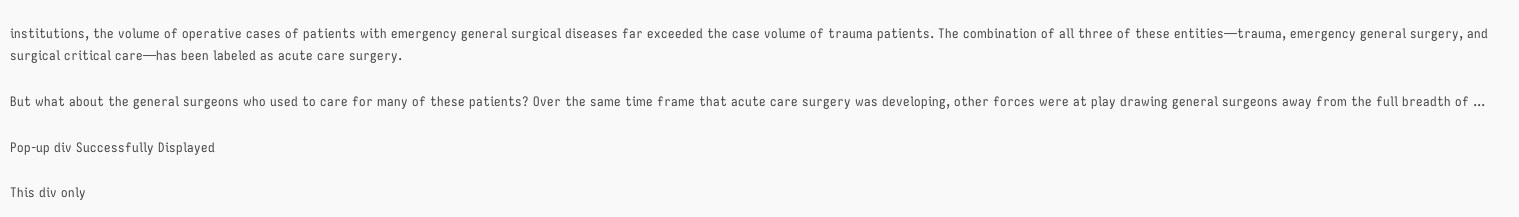institutions, the volume of operative cases of patients with emergency general surgical diseases far exceeded the case volume of trauma patients. The combination of all three of these entities—trauma, emergency general surgery, and surgical critical care—has been labeled as acute care surgery.

But what about the general surgeons who used to care for many of these patients? Over the same time frame that acute care surgery was developing, other forces were at play drawing general surgeons away from the full breadth of ...

Pop-up div Successfully Displayed

This div only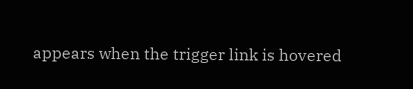appears when the trigger link is hovered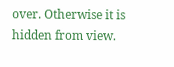over. Otherwise it is hidden from view.